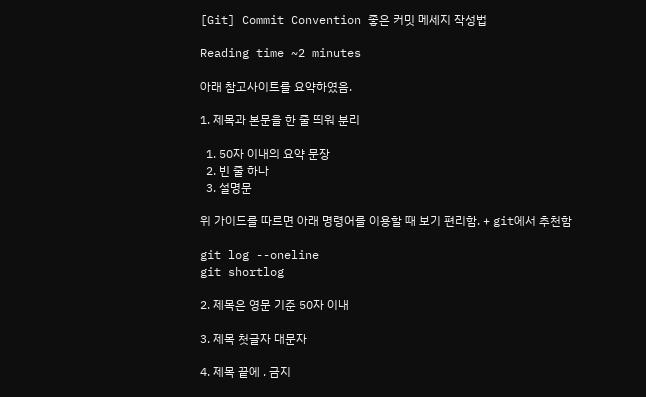[Git] Commit Convention 좋은 커밋 메세지 작성법

Reading time ~2 minutes

아래 참고사이트를 요약하였음.

1. 제목과 본문을 한 줄 띄워 분리

  1. 50자 이내의 요약 문장
  2. 빈 줄 하나
  3. 설명문

위 가이드를 따르면 아래 명령어를 이용할 때 보기 편리함. + git에서 추천함

git log --oneline
git shortlog

2. 제목은 영문 기준 50자 이내

3. 제목 첫글자 대문자

4. 제목 끝에 . 금지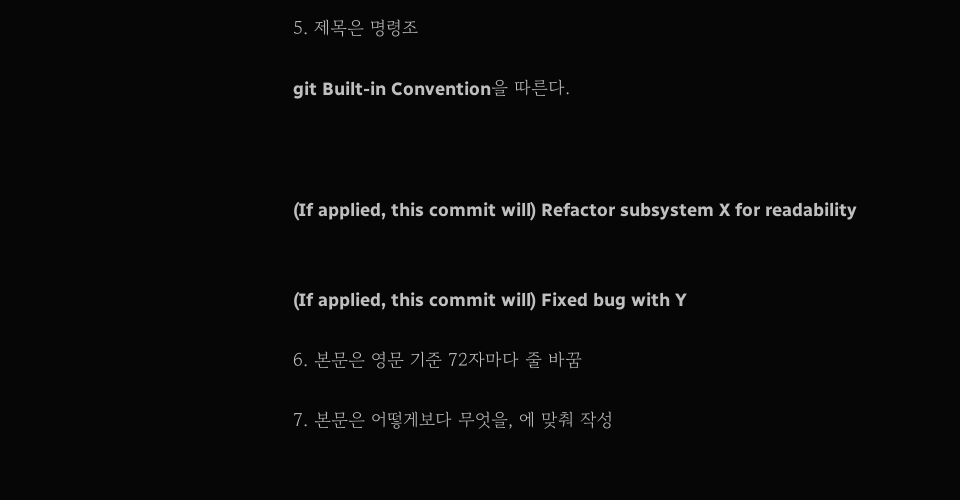5. 제목은 명령조

git Built-in Convention을 따른다.



(If applied, this commit will) Refactor subsystem X for readability


(If applied, this commit will) Fixed bug with Y

6. 본문은 영문 기준 72자마다 줄 바꿈

7. 본문은 어떻게보다 무엇을, 에 맞춰 작성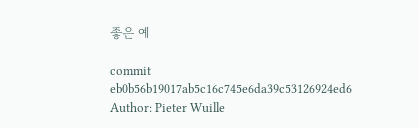좋은 예

commit eb0b56b19017ab5c16c745e6da39c53126924ed6
Author: Pieter Wuille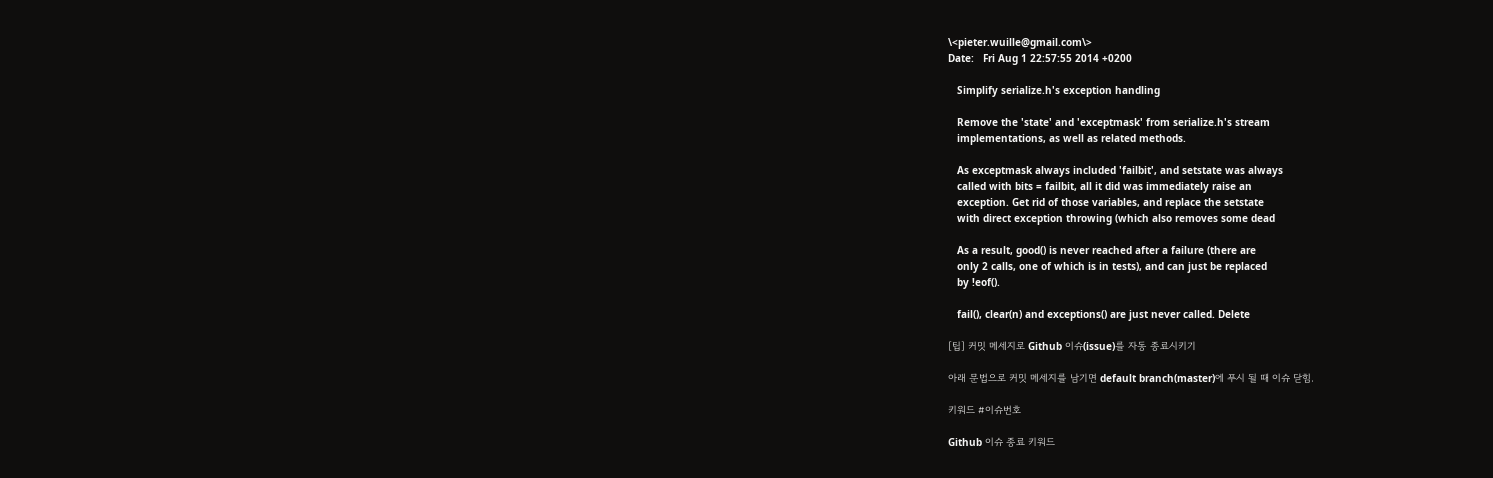\<pieter.wuille@gmail.com\>
Date:   Fri Aug 1 22:57:55 2014 +0200

   Simplify serialize.h's exception handling

   Remove the 'state' and 'exceptmask' from serialize.h's stream
   implementations, as well as related methods.

   As exceptmask always included 'failbit', and setstate was always
   called with bits = failbit, all it did was immediately raise an
   exception. Get rid of those variables, and replace the setstate
   with direct exception throwing (which also removes some dead

   As a result, good() is never reached after a failure (there are
   only 2 calls, one of which is in tests), and can just be replaced
   by !eof().

   fail(), clear(n) and exceptions() are just never called. Delete

[팁] 커밋 메세지로 Github 이슈(issue)를 자동 종료시키기

아래 문법으로 커밋 메세지를 남기면 default branch(master)에 푸시 될 때 이슈 닫힘.

키워드 #이슈번호

Github 이슈 종료 키워드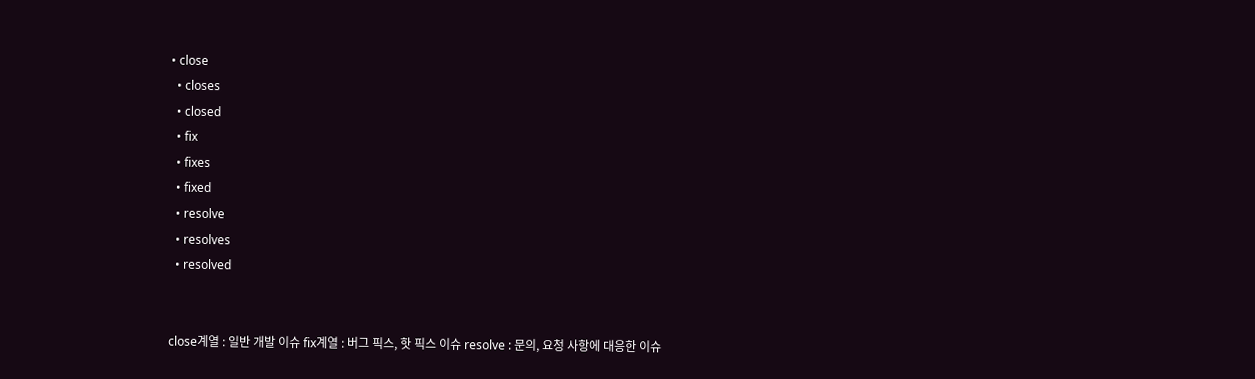• close
  • closes
  • closed
  • fix
  • fixes
  • fixed
  • resolve
  • resolves
  • resolved


close계열 : 일반 개발 이슈 fix계열 : 버그 픽스, 핫 픽스 이슈 resolve : 문의, 요청 사항에 대응한 이슈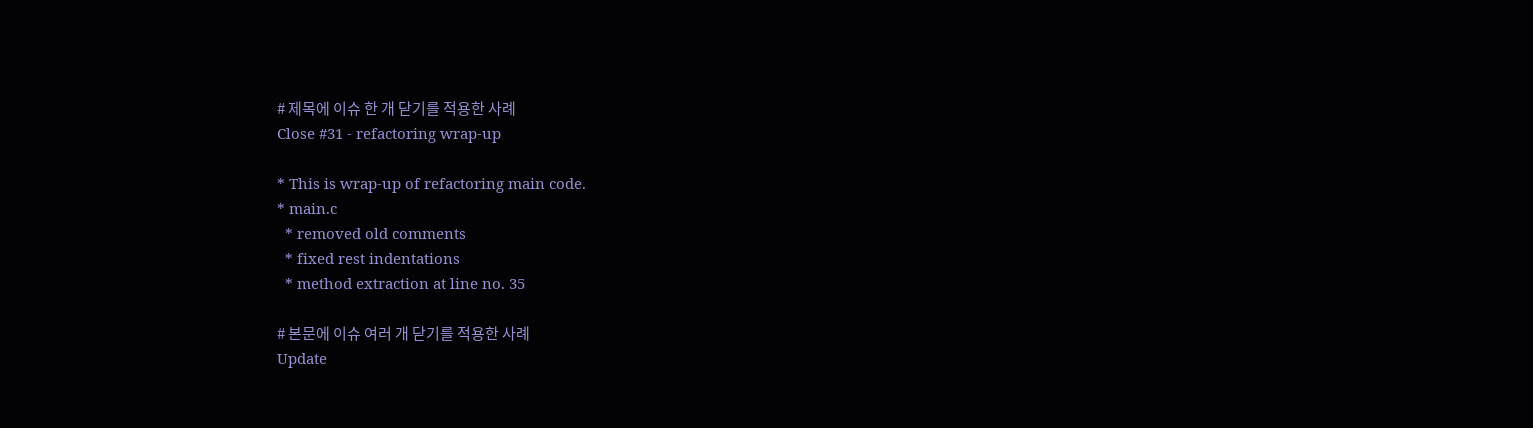# 제목에 이슈 한 개 닫기를 적용한 사례
Close #31 - refactoring wrap-up

* This is wrap-up of refactoring main code.
* main.c
  * removed old comments
  * fixed rest indentations
  * method extraction at line no. 35

# 본문에 이슈 여러 개 닫기를 적용한 사례
Update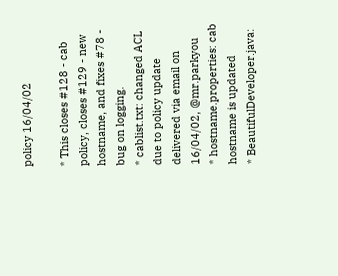policy 16/04/02

* This closes #128 - cab policy, closes #129 - new hostname, and fixes #78 - bug on logging.
* cablist.txt: changed ACL due to policy update delivered via email on 16/04/02, @mr.parkyou
* hostname.properties: cab hostname is updated
* BeautifulDeveloper.java: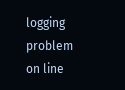logging problem on line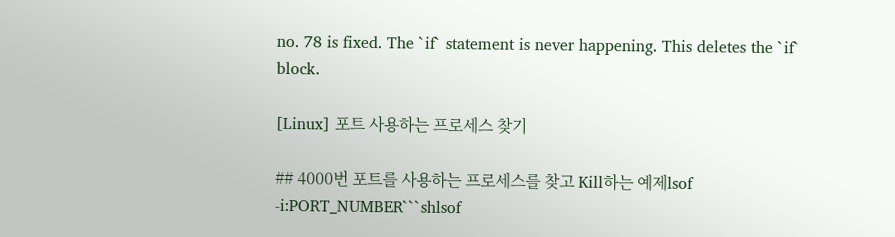no. 78 is fixed. The `if` statement is never happening. This deletes the `if` block.

[Linux] 포트 사용하는 프로세스 찾기

## 4000번 포트를 사용하는 프로세스를 찾고 Kill하는 예제lsof -i:PORT_NUMBER```shlsof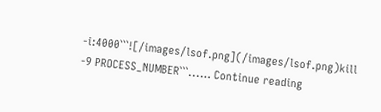-i:4000```![/images/lsof.png](/images/lsof.png)kill -9 PROCESS_NUMBER```...… Continue reading